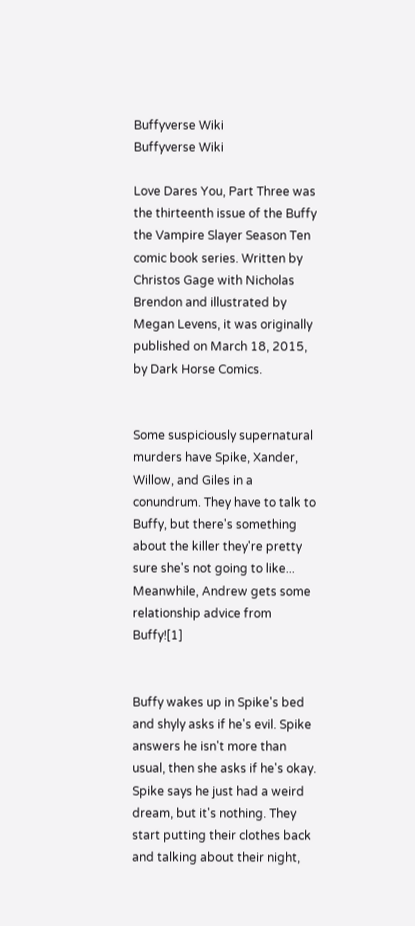Buffyverse Wiki
Buffyverse Wiki

Love Dares You, Part Three was the thirteenth issue of the Buffy the Vampire Slayer Season Ten comic book series. Written by Christos Gage with Nicholas Brendon and illustrated by Megan Levens, it was originally published on March 18, 2015, by Dark Horse Comics.


Some suspiciously supernatural murders have Spike, Xander, Willow, and Giles in a conundrum. They have to talk to Buffy, but there's something about the killer they're pretty sure she's not going to like... Meanwhile, Andrew gets some relationship advice from Buffy![1]


Buffy wakes up in Spike's bed and shyly asks if he's evil. Spike answers he isn't more than usual, then she asks if he's okay. Spike says he just had a weird dream, but it's nothing. They start putting their clothes back and talking about their night,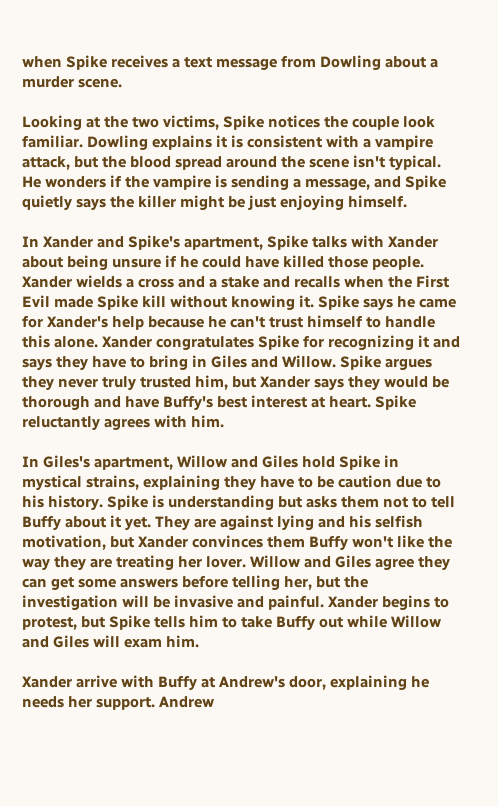when Spike receives a text message from Dowling about a murder scene.

Looking at the two victims, Spike notices the couple look familiar. Dowling explains it is consistent with a vampire attack, but the blood spread around the scene isn't typical. He wonders if the vampire is sending a message, and Spike quietly says the killer might be just enjoying himself.

In Xander and Spike's apartment, Spike talks with Xander about being unsure if he could have killed those people. Xander wields a cross and a stake and recalls when the First Evil made Spike kill without knowing it. Spike says he came for Xander's help because he can't trust himself to handle this alone. Xander congratulates Spike for recognizing it and says they have to bring in Giles and Willow. Spike argues they never truly trusted him, but Xander says they would be thorough and have Buffy's best interest at heart. Spike reluctantly agrees with him.

In Giles's apartment, Willow and Giles hold Spike in mystical strains, explaining they have to be caution due to his history. Spike is understanding but asks them not to tell Buffy about it yet. They are against lying and his selfish motivation, but Xander convinces them Buffy won't like the way they are treating her lover. Willow and Giles agree they can get some answers before telling her, but the investigation will be invasive and painful. Xander begins to protest, but Spike tells him to take Buffy out while Willow and Giles will exam him.

Xander arrive with Buffy at Andrew's door, explaining he needs her support. Andrew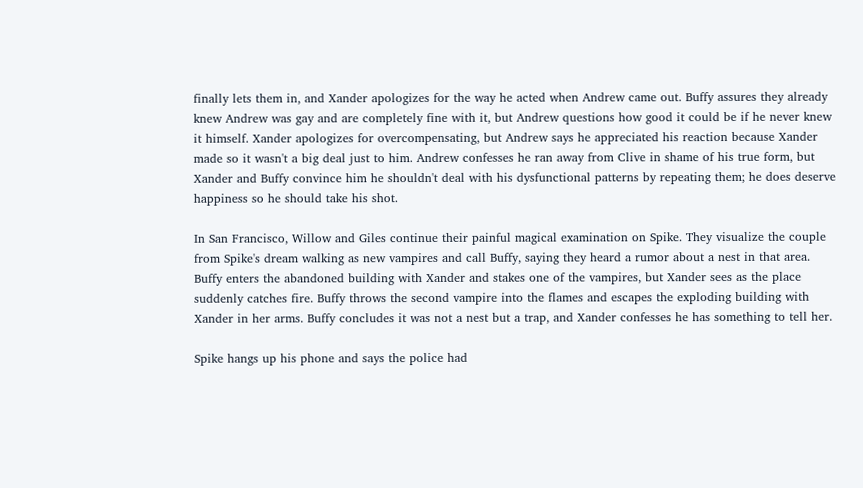finally lets them in, and Xander apologizes for the way he acted when Andrew came out. Buffy assures they already knew Andrew was gay and are completely fine with it, but Andrew questions how good it could be if he never knew it himself. Xander apologizes for overcompensating, but Andrew says he appreciated his reaction because Xander made so it wasn't a big deal just to him. Andrew confesses he ran away from Clive in shame of his true form, but Xander and Buffy convince him he shouldn't deal with his dysfunctional patterns by repeating them; he does deserve happiness so he should take his shot.

In San Francisco, Willow and Giles continue their painful magical examination on Spike. They visualize the couple from Spike's dream walking as new vampires and call Buffy, saying they heard a rumor about a nest in that area. Buffy enters the abandoned building with Xander and stakes one of the vampires, but Xander sees as the place suddenly catches fire. Buffy throws the second vampire into the flames and escapes the exploding building with Xander in her arms. Buffy concludes it was not a nest but a trap, and Xander confesses he has something to tell her.

Spike hangs up his phone and says the police had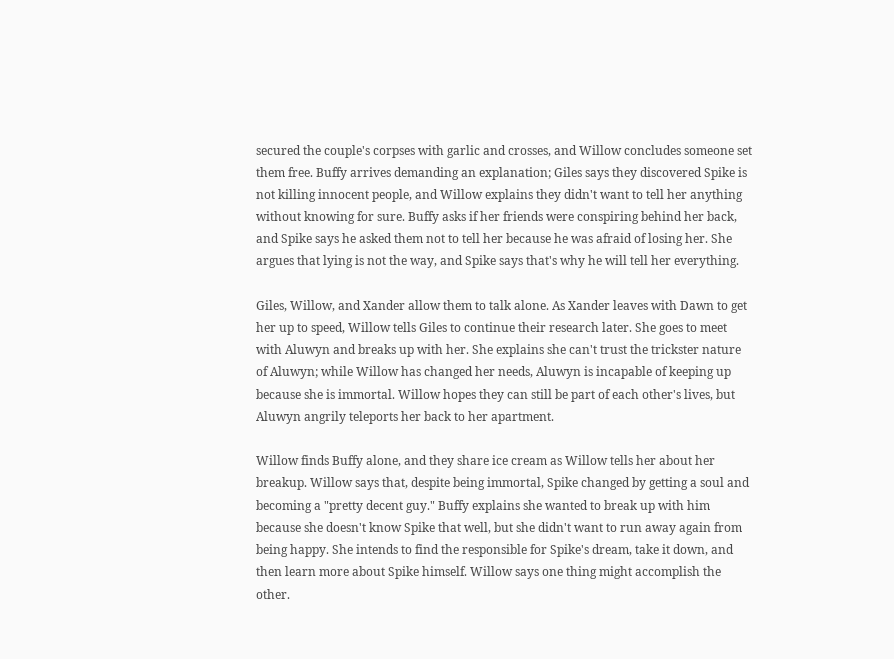secured the couple's corpses with garlic and crosses, and Willow concludes someone set them free. Buffy arrives demanding an explanation; Giles says they discovered Spike is not killing innocent people, and Willow explains they didn't want to tell her anything without knowing for sure. Buffy asks if her friends were conspiring behind her back, and Spike says he asked them not to tell her because he was afraid of losing her. She argues that lying is not the way, and Spike says that's why he will tell her everything.

Giles, Willow, and Xander allow them to talk alone. As Xander leaves with Dawn to get her up to speed, Willow tells Giles to continue their research later. She goes to meet with Aluwyn and breaks up with her. She explains she can't trust the trickster nature of Aluwyn; while Willow has changed her needs, Aluwyn is incapable of keeping up because she is immortal. Willow hopes they can still be part of each other's lives, but Aluwyn angrily teleports her back to her apartment.

Willow finds Buffy alone, and they share ice cream as Willow tells her about her breakup. Willow says that, despite being immortal, Spike changed by getting a soul and becoming a "pretty decent guy." Buffy explains she wanted to break up with him because she doesn't know Spike that well, but she didn't want to run away again from being happy. She intends to find the responsible for Spike's dream, take it down, and then learn more about Spike himself. Willow says one thing might accomplish the other.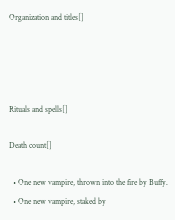Organization and titles[]




Rituals and spells[]

Death count[]

  • One new vampire, thrown into the fire by Buffy.
  • One new vampire, staked by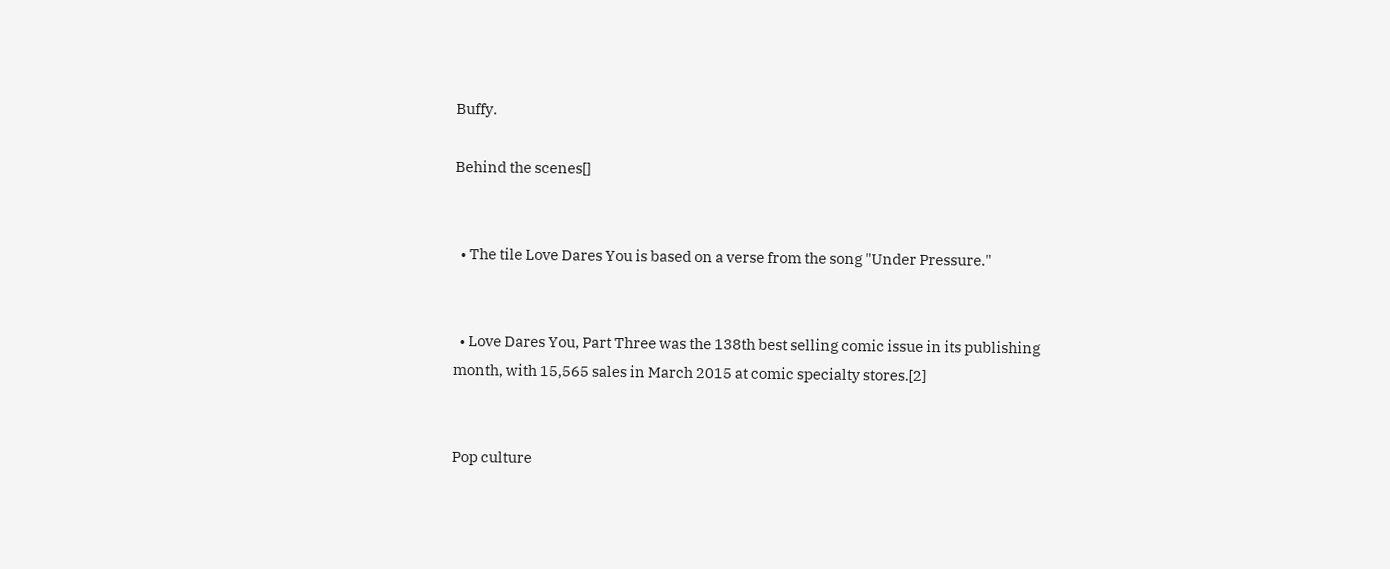Buffy.

Behind the scenes[]


  • The tile Love Dares You is based on a verse from the song "Under Pressure."


  • Love Dares You, Part Three was the 138th best selling comic issue in its publishing month, with 15,565 sales in March 2015 at comic specialty stores.[2]


Pop culture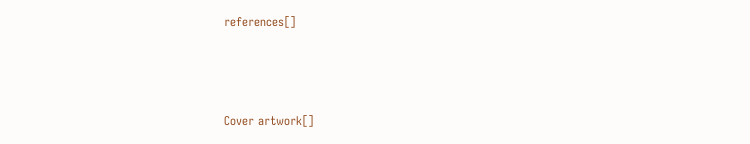references[]



Cover artwork[]